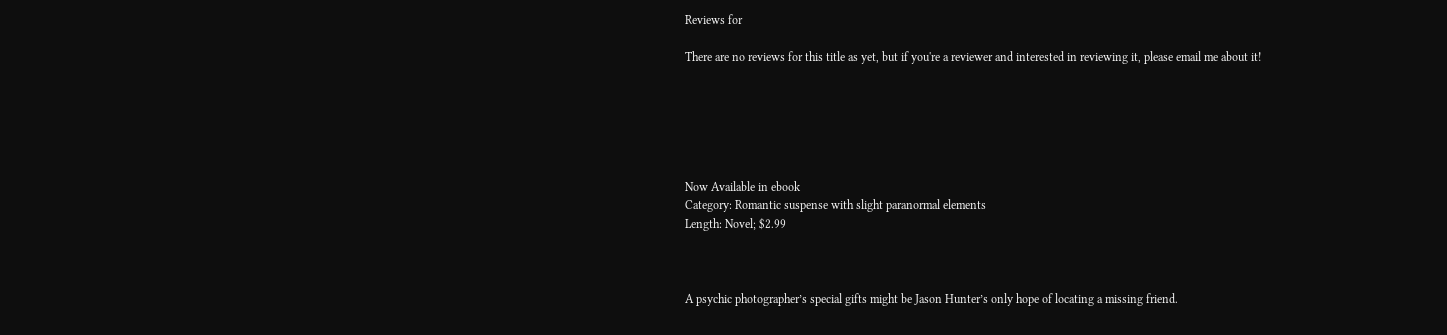Reviews for

There are no reviews for this title as yet, but if you're a reviewer and interested in reviewing it, please email me about it!






Now Available in ebook
Category: Romantic suspense with slight paranormal elements
Length: Novel; $2.99



A psychic photographer’s special gifts might be Jason Hunter’s only hope of locating a missing friend.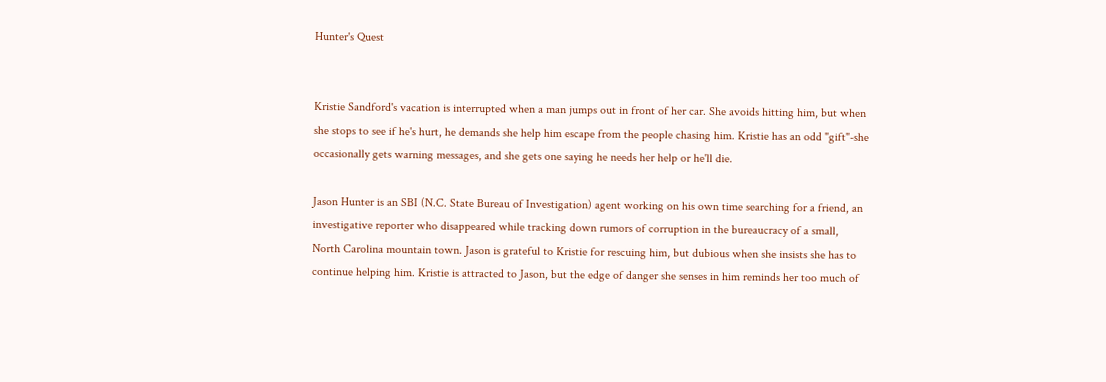Hunter's Quest


Kristie Sandford's vacation is interrupted when a man jumps out in front of her car. She avoids hitting him, but when she stops to see if he's hurt, he demands she help him escape from the people chasing him. Kristie has an odd "gift"-she occasionally gets warning messages, and she gets one saying he needs her help or he'll die.

Jason Hunter is an SBI (N.C. State Bureau of Investigation) agent working on his own time searching for a friend, an investigative reporter who disappeared while tracking down rumors of corruption in the bureaucracy of a small, North Carolina mountain town. Jason is grateful to Kristie for rescuing him, but dubious when she insists she has to continue helping him. Kristie is attracted to Jason, but the edge of danger she senses in him reminds her too much of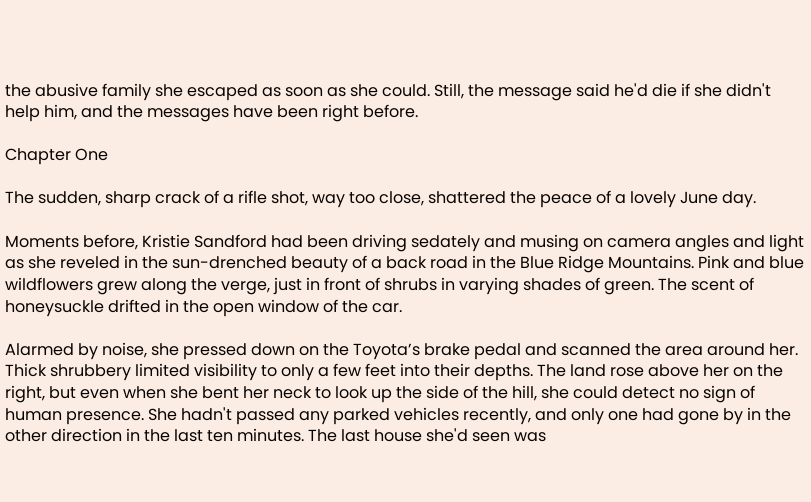the abusive family she escaped as soon as she could. Still, the message said he'd die if she didn't help him, and the messages have been right before.

Chapter One

The sudden, sharp crack of a rifle shot, way too close, shattered the peace of a lovely June day.

Moments before, Kristie Sandford had been driving sedately and musing on camera angles and light as she reveled in the sun-drenched beauty of a back road in the Blue Ridge Mountains. Pink and blue wildflowers grew along the verge, just in front of shrubs in varying shades of green. The scent of honeysuckle drifted in the open window of the car.

Alarmed by noise, she pressed down on the Toyota’s brake pedal and scanned the area around her. Thick shrubbery limited visibility to only a few feet into their depths. The land rose above her on the right, but even when she bent her neck to look up the side of the hill, she could detect no sign of human presence. She hadn't passed any parked vehicles recently, and only one had gone by in the other direction in the last ten minutes. The last house she'd seen was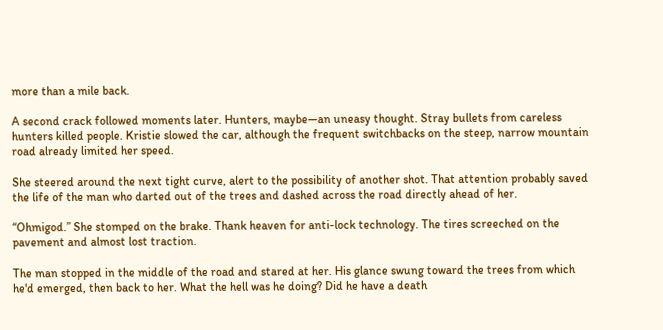more than a mile back.

A second crack followed moments later. Hunters, maybe—an uneasy thought. Stray bullets from careless hunters killed people. Kristie slowed the car, although the frequent switchbacks on the steep, narrow mountain road already limited her speed.

She steered around the next tight curve, alert to the possibility of another shot. That attention probably saved the life of the man who darted out of the trees and dashed across the road directly ahead of her.

“Ohmigod.” She stomped on the brake. Thank heaven for anti-lock technology. The tires screeched on the pavement and almost lost traction.

The man stopped in the middle of the road and stared at her. His glance swung toward the trees from which he'd emerged, then back to her. What the hell was he doing? Did he have a death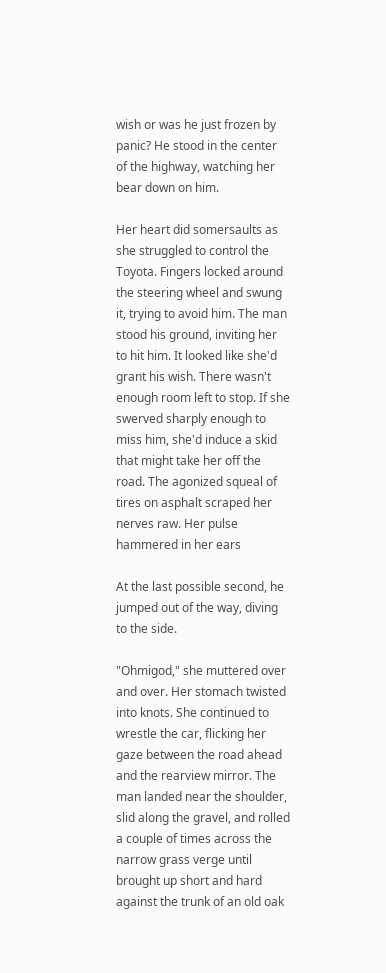wish or was he just frozen by panic? He stood in the center of the highway, watching her bear down on him.

Her heart did somersaults as she struggled to control the Toyota. Fingers locked around the steering wheel and swung it, trying to avoid him. The man stood his ground, inviting her to hit him. It looked like she'd grant his wish. There wasn't enough room left to stop. If she swerved sharply enough to miss him, she'd induce a skid that might take her off the road. The agonized squeal of tires on asphalt scraped her nerves raw. Her pulse hammered in her ears

At the last possible second, he jumped out of the way, diving to the side.

"Ohmigod," she muttered over and over. Her stomach twisted into knots. She continued to wrestle the car, flicking her gaze between the road ahead and the rearview mirror. The man landed near the shoulder, slid along the gravel, and rolled a couple of times across the narrow grass verge until brought up short and hard against the trunk of an old oak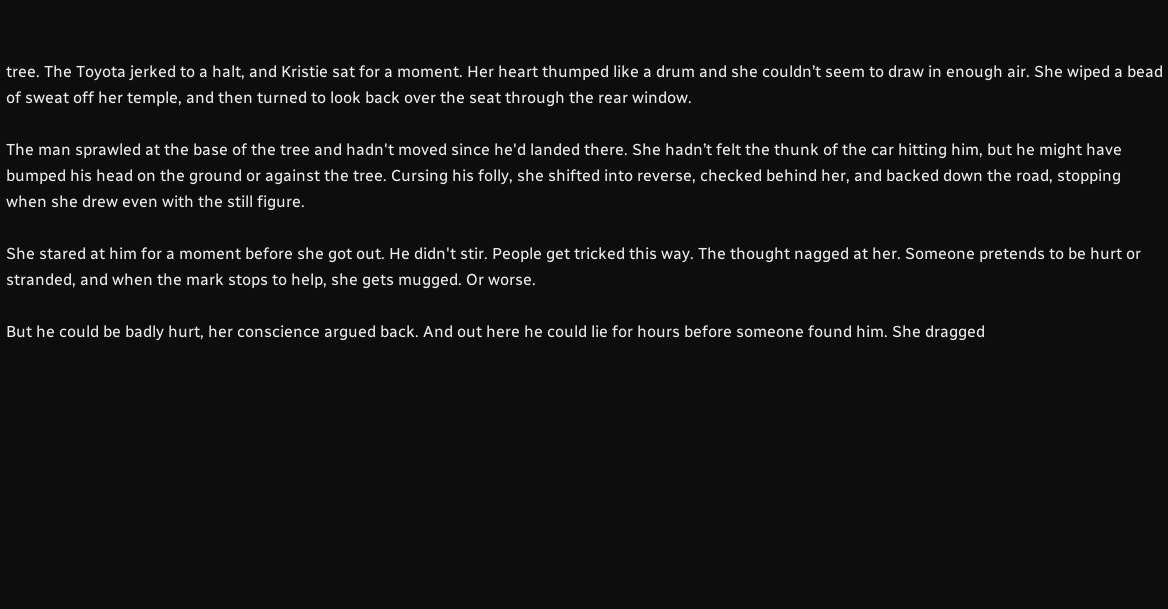tree. The Toyota jerked to a halt, and Kristie sat for a moment. Her heart thumped like a drum and she couldn’t seem to draw in enough air. She wiped a bead of sweat off her temple, and then turned to look back over the seat through the rear window.

The man sprawled at the base of the tree and hadn't moved since he'd landed there. She hadn’t felt the thunk of the car hitting him, but he might have bumped his head on the ground or against the tree. Cursing his folly, she shifted into reverse, checked behind her, and backed down the road, stopping when she drew even with the still figure.

She stared at him for a moment before she got out. He didn't stir. People get tricked this way. The thought nagged at her. Someone pretends to be hurt or stranded, and when the mark stops to help, she gets mugged. Or worse.

But he could be badly hurt, her conscience argued back. And out here he could lie for hours before someone found him. She dragged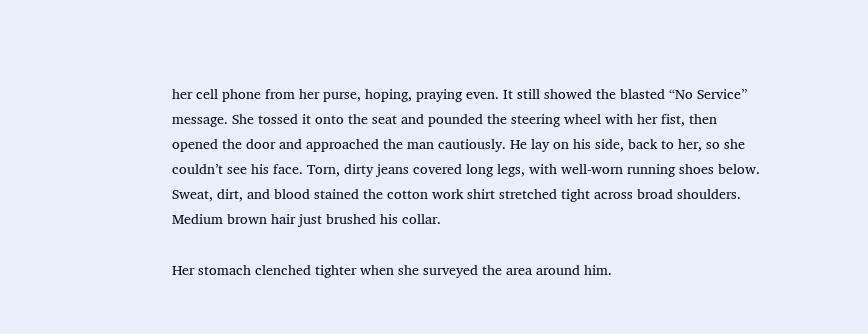her cell phone from her purse, hoping, praying even. It still showed the blasted “No Service” message. She tossed it onto the seat and pounded the steering wheel with her fist, then opened the door and approached the man cautiously. He lay on his side, back to her, so she couldn’t see his face. Torn, dirty jeans covered long legs, with well-worn running shoes below. Sweat, dirt, and blood stained the cotton work shirt stretched tight across broad shoulders. Medium brown hair just brushed his collar.

Her stomach clenched tighter when she surveyed the area around him.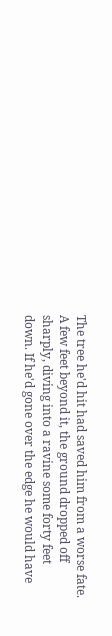The tree he'd hit had saved him from a worse fate. A few feet beyond it, the ground dropped off sharply, diving into a ravine some forty feet down. If he'd gone over the edge he would have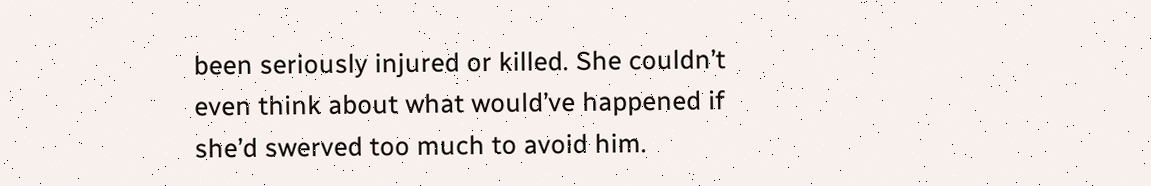been seriously injured or killed. She couldn’t even think about what would’ve happened if she’d swerved too much to avoid him.